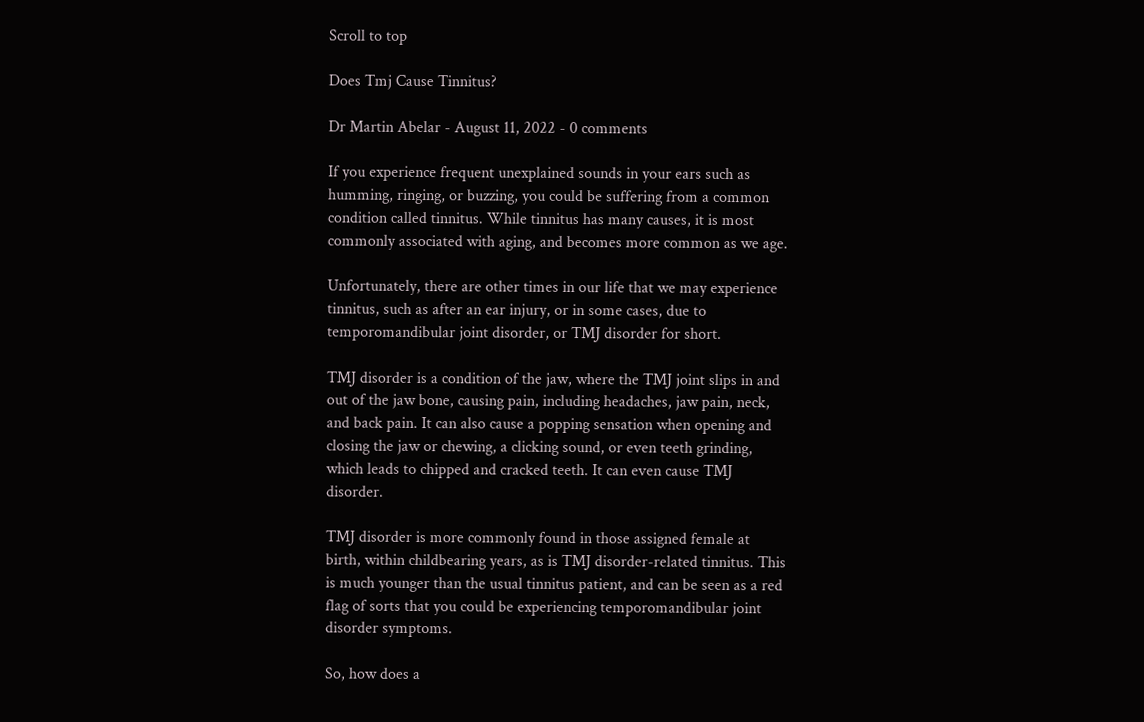Scroll to top

Does Tmj Cause Tinnitus?

Dr Martin Abelar - August 11, 2022 - 0 comments

If you experience frequent unexplained sounds in your ears such as humming, ringing, or buzzing, you could be suffering from a common condition called tinnitus. While tinnitus has many causes, it is most commonly associated with aging, and becomes more common as we age.

Unfortunately, there are other times in our life that we may experience tinnitus, such as after an ear injury, or in some cases, due to temporomandibular joint disorder, or TMJ disorder for short.

TMJ disorder is a condition of the jaw, where the TMJ joint slips in and out of the jaw bone, causing pain, including headaches, jaw pain, neck, and back pain. It can also cause a popping sensation when opening and closing the jaw or chewing, a clicking sound, or even teeth grinding, which leads to chipped and cracked teeth. It can even cause TMJ disorder.

TMJ disorder is more commonly found in those assigned female at birth, within childbearing years, as is TMJ disorder-related tinnitus. This is much younger than the usual tinnitus patient, and can be seen as a red flag of sorts that you could be experiencing temporomandibular joint disorder symptoms.

So, how does a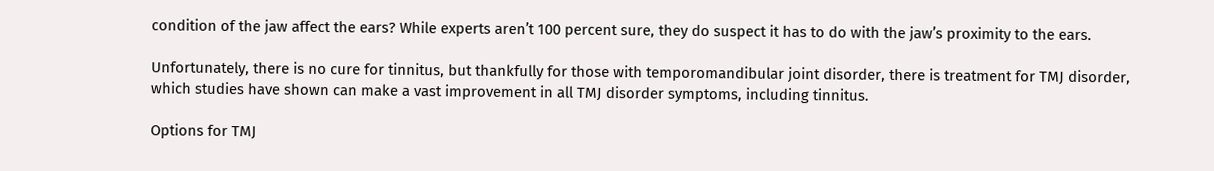condition of the jaw affect the ears? While experts aren’t 100 percent sure, they do suspect it has to do with the jaw’s proximity to the ears.

Unfortunately, there is no cure for tinnitus, but thankfully for those with temporomandibular joint disorder, there is treatment for TMJ disorder, which studies have shown can make a vast improvement in all TMJ disorder symptoms, including tinnitus.

Options for TMJ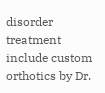disorder treatment include custom orthotics by Dr.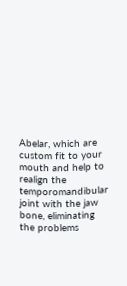Abelar, which are custom fit to your mouth and help to realign the temporomandibular joint with the jaw bone, eliminating the problems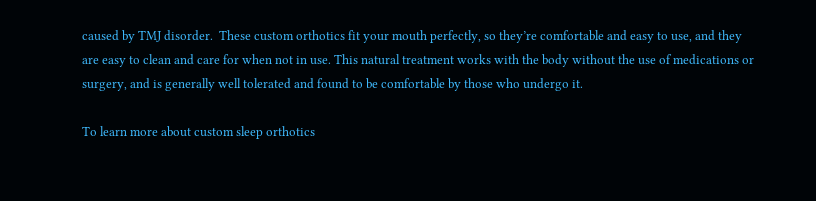caused by TMJ disorder.  These custom orthotics fit your mouth perfectly, so they’re comfortable and easy to use, and they are easy to clean and care for when not in use. This natural treatment works with the body without the use of medications or surgery, and is generally well tolerated and found to be comfortable by those who undergo it.

To learn more about custom sleep orthotics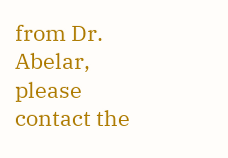from Dr. Abelar, please contact the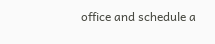office and schedule a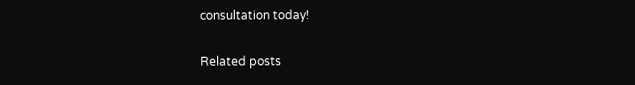consultation today!

Related posts